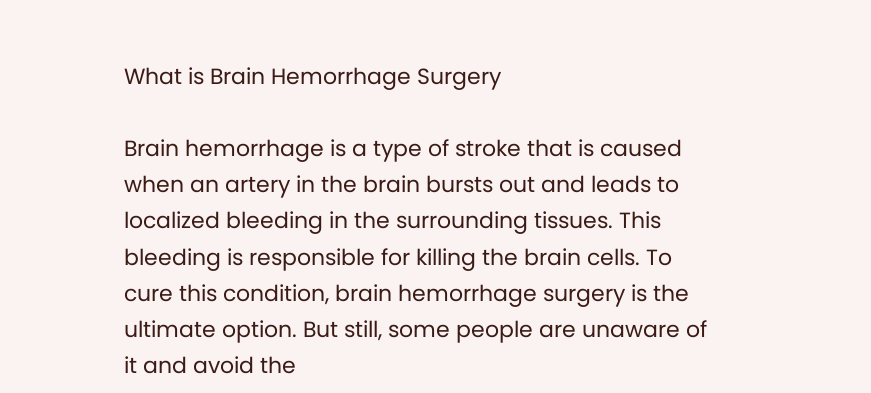What is Brain Hemorrhage Surgery

Brain hemorrhage is a type of stroke that is caused when an artery in the brain bursts out and leads to localized bleeding in the surrounding tissues. This bleeding is responsible for killing the brain cells. To cure this condition, brain hemorrhage surgery is the ultimate option. But still, some people are unaware of it and avoid the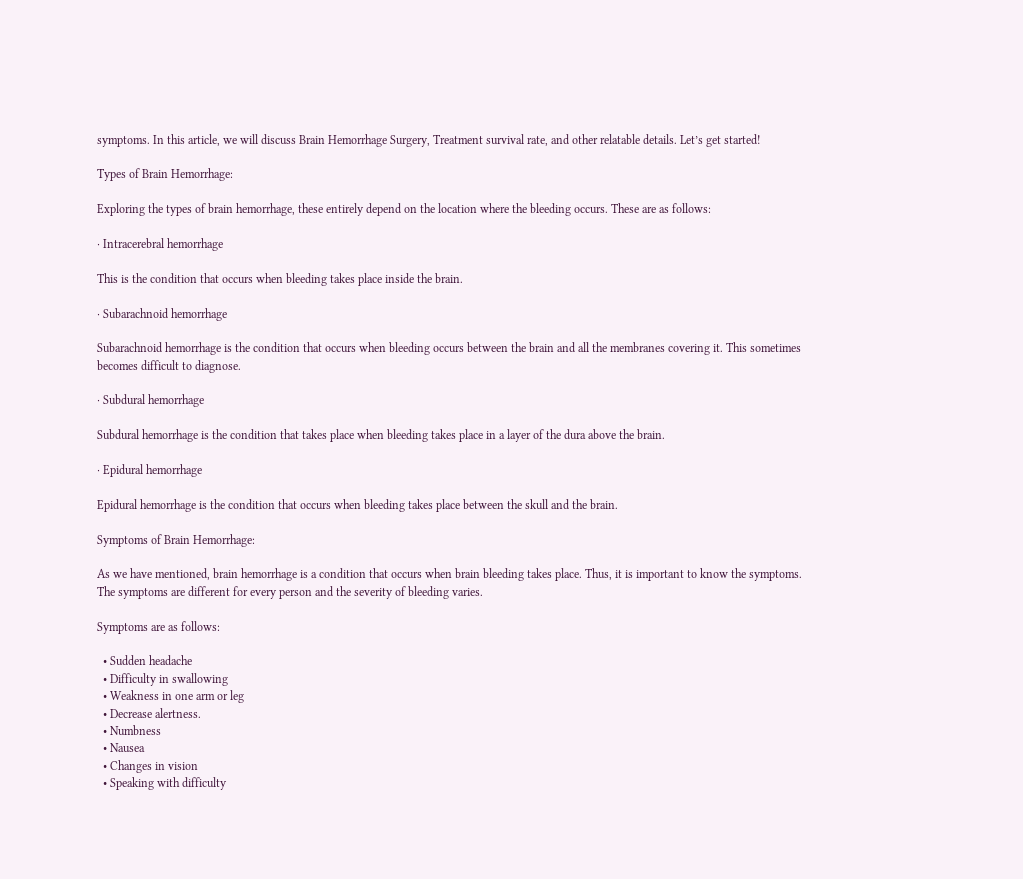symptoms. In this article, we will discuss Brain Hemorrhage Surgery, Treatment survival rate, and other relatable details. Let’s get started!

Types of Brain Hemorrhage:

Exploring the types of brain hemorrhage, these entirely depend on the location where the bleeding occurs. These are as follows:

· Intracerebral hemorrhage

This is the condition that occurs when bleeding takes place inside the brain.

· Subarachnoid hemorrhage

Subarachnoid hemorrhage is the condition that occurs when bleeding occurs between the brain and all the membranes covering it. This sometimes becomes difficult to diagnose.

· Subdural hemorrhage

Subdural hemorrhage is the condition that takes place when bleeding takes place in a layer of the dura above the brain.

· Epidural hemorrhage

Epidural hemorrhage is the condition that occurs when bleeding takes place between the skull and the brain.

Symptoms of Brain Hemorrhage:

As we have mentioned, brain hemorrhage is a condition that occurs when brain bleeding takes place. Thus, it is important to know the symptoms. The symptoms are different for every person and the severity of bleeding varies.

Symptoms are as follows:

  • Sudden headache
  • Difficulty in swallowing
  • Weakness in one arm or leg
  • Decrease alertness.
  • Numbness
  • Nausea
  • Changes in vision
  • Speaking with difficulty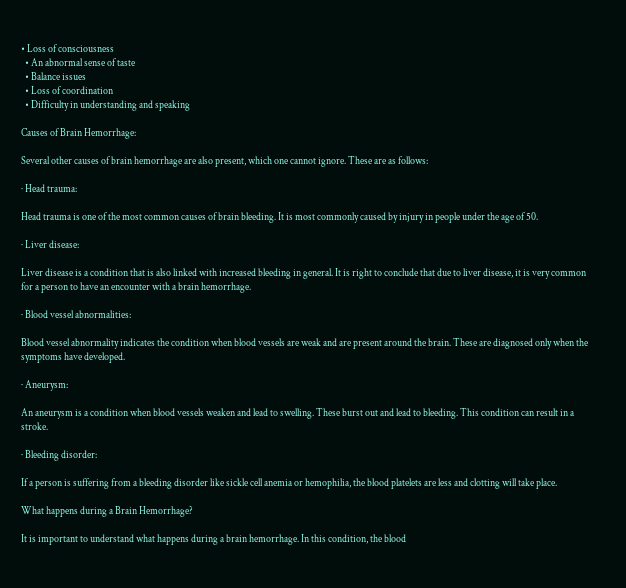• Loss of consciousness
  • An abnormal sense of taste
  • Balance issues
  • Loss of coordination
  • Difficulty in understanding and speaking

Causes of Brain Hemorrhage:

Several other causes of brain hemorrhage are also present, which one cannot ignore. These are as follows:

· Head trauma:

Head trauma is one of the most common causes of brain bleeding. It is most commonly caused by injury in people under the age of 50.

· Liver disease:

Liver disease is a condition that is also linked with increased bleeding in general. It is right to conclude that due to liver disease, it is very common for a person to have an encounter with a brain hemorrhage.

· Blood vessel abnormalities:

Blood vessel abnormality indicates the condition when blood vessels are weak and are present around the brain. These are diagnosed only when the symptoms have developed.

· Aneurysm:

An aneurysm is a condition when blood vessels weaken and lead to swelling. These burst out and lead to bleeding. This condition can result in a stroke.

· Bleeding disorder:

If a person is suffering from a bleeding disorder like sickle cell anemia or hemophilia, the blood platelets are less and clotting will take place.

What happens during a Brain Hemorrhage?

It is important to understand what happens during a brain hemorrhage. In this condition, the blood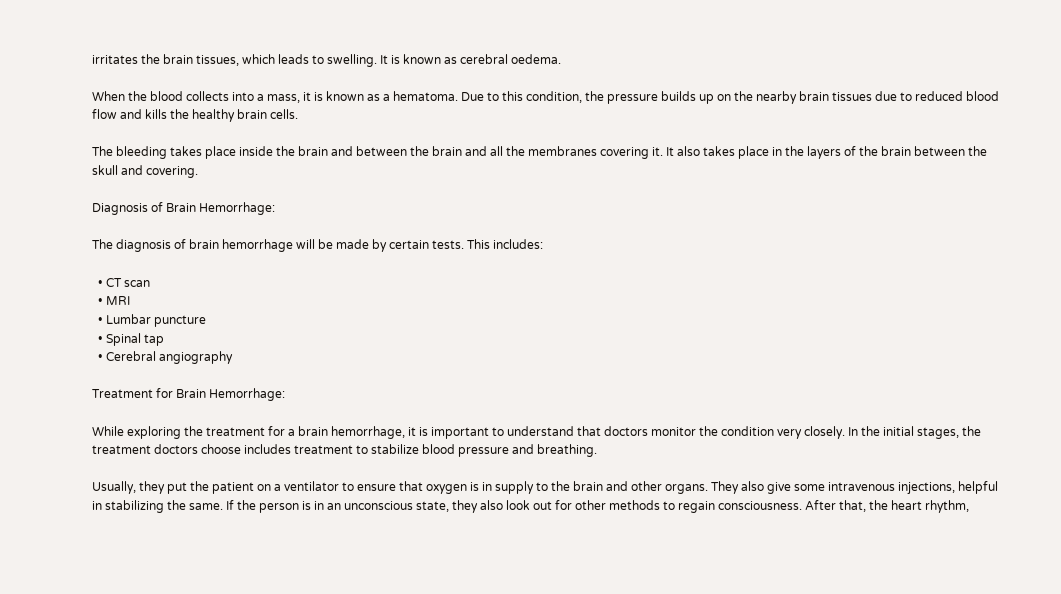irritates the brain tissues, which leads to swelling. It is known as cerebral oedema.

When the blood collects into a mass, it is known as a hematoma. Due to this condition, the pressure builds up on the nearby brain tissues due to reduced blood flow and kills the healthy brain cells.

The bleeding takes place inside the brain and between the brain and all the membranes covering it. It also takes place in the layers of the brain between the skull and covering.

Diagnosis of Brain Hemorrhage:

The diagnosis of brain hemorrhage will be made by certain tests. This includes:

  • CT scan
  • MRI
  • Lumbar puncture
  • Spinal tap
  • Cerebral angiography

Treatment for Brain Hemorrhage:

While exploring the treatment for a brain hemorrhage, it is important to understand that doctors monitor the condition very closely. In the initial stages, the treatment doctors choose includes treatment to stabilize blood pressure and breathing.

Usually, they put the patient on a ventilator to ensure that oxygen is in supply to the brain and other organs. They also give some intravenous injections, helpful in stabilizing the same. If the person is in an unconscious state, they also look out for other methods to regain consciousness. After that, the heart rhythm,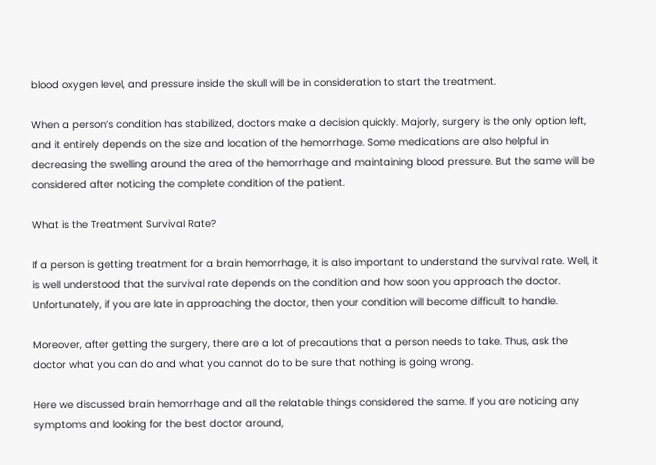blood oxygen level, and pressure inside the skull will be in consideration to start the treatment.

When a person’s condition has stabilized, doctors make a decision quickly. Majorly, surgery is the only option left, and it entirely depends on the size and location of the hemorrhage. Some medications are also helpful in decreasing the swelling around the area of the hemorrhage and maintaining blood pressure. But the same will be considered after noticing the complete condition of the patient.

What is the Treatment Survival Rate?

If a person is getting treatment for a brain hemorrhage, it is also important to understand the survival rate. Well, it is well understood that the survival rate depends on the condition and how soon you approach the doctor. Unfortunately, if you are late in approaching the doctor, then your condition will become difficult to handle.

Moreover, after getting the surgery, there are a lot of precautions that a person needs to take. Thus, ask the doctor what you can do and what you cannot do to be sure that nothing is going wrong.

Here we discussed brain hemorrhage and all the relatable things considered the same. If you are noticing any symptoms and looking for the best doctor around,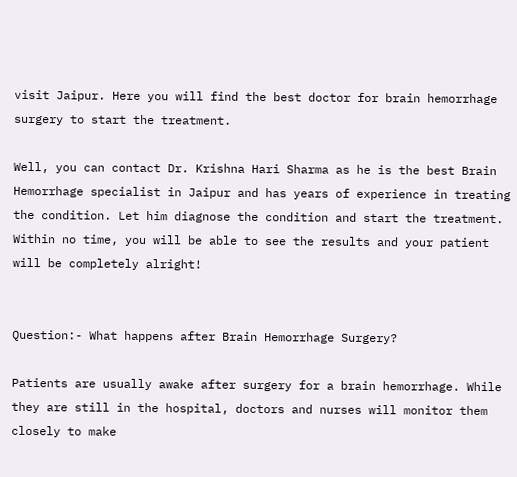visit Jaipur. Here you will find the best doctor for brain hemorrhage surgery to start the treatment.

Well, you can contact Dr. Krishna Hari Sharma as he is the best Brain Hemorrhage specialist in Jaipur and has years of experience in treating the condition. Let him diagnose the condition and start the treatment. Within no time, you will be able to see the results and your patient will be completely alright!


Question:- What happens after Brain Hemorrhage Surgery?

Patients are usually awake after surgery for a brain hemorrhage. While they are still in the hospital, doctors and nurses will monitor them closely to make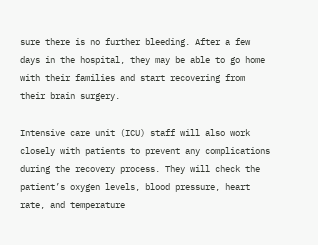sure there is no further bleeding. After a few days in the hospital, they may be able to go home with their families and start recovering from their brain surgery.

Intensive care unit (ICU) staff will also work closely with patients to prevent any complications during the recovery process. They will check the patient’s oxygen levels, blood pressure, heart rate, and temperature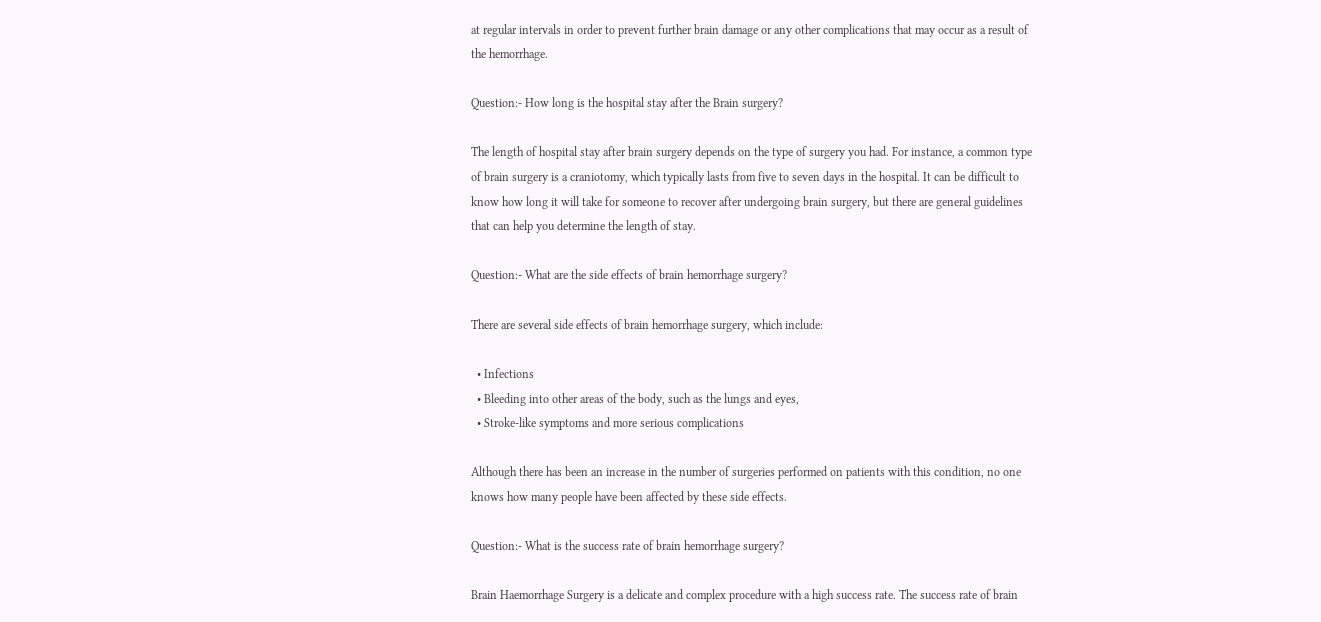at regular intervals in order to prevent further brain damage or any other complications that may occur as a result of the hemorrhage.

Question:- How long is the hospital stay after the Brain surgery?

The length of hospital stay after brain surgery depends on the type of surgery you had. For instance, a common type of brain surgery is a craniotomy, which typically lasts from five to seven days in the hospital. It can be difficult to know how long it will take for someone to recover after undergoing brain surgery, but there are general guidelines that can help you determine the length of stay.

Question:- What are the side effects of brain hemorrhage surgery?

There are several side effects of brain hemorrhage surgery, which include:

  • Infections
  • Bleeding into other areas of the body, such as the lungs and eyes,
  • Stroke-like symptoms and more serious complications

Although there has been an increase in the number of surgeries performed on patients with this condition, no one knows how many people have been affected by these side effects.

Question:- What is the success rate of brain hemorrhage surgery?

Brain Haemorrhage Surgery is a delicate and complex procedure with a high success rate. The success rate of brain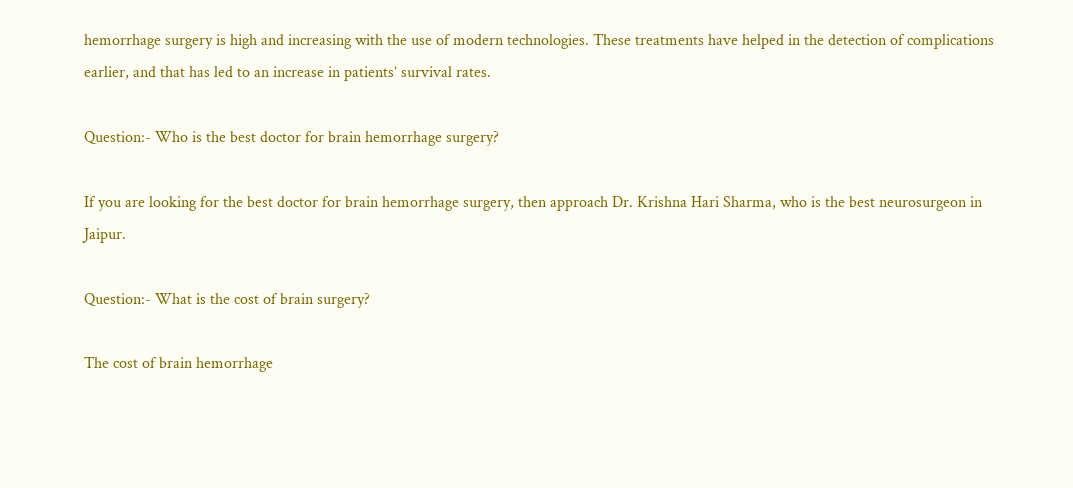hemorrhage surgery is high and increasing with the use of modern technologies. These treatments have helped in the detection of complications earlier, and that has led to an increase in patients’ survival rates.

Question:- Who is the best doctor for brain hemorrhage surgery?

If you are looking for the best doctor for brain hemorrhage surgery, then approach Dr. Krishna Hari Sharma, who is the best neurosurgeon in Jaipur.

Question:- What is the cost of brain surgery?

The cost of brain hemorrhage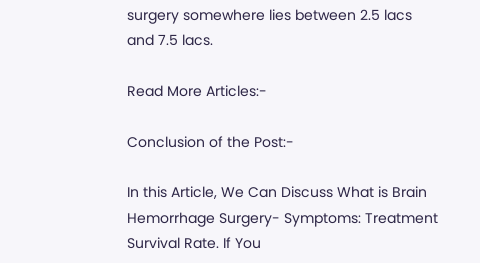surgery somewhere lies between 2.5 lacs and 7.5 lacs.

Read More Articles:-

Conclusion of the Post:-

In this Article, We Can Discuss What is Brain Hemorrhage Surgery- Symptoms: Treatment Survival Rate. If You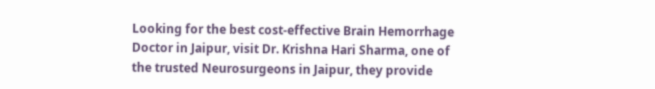Looking for the best cost-effective Brain Hemorrhage Doctor in Jaipur, visit Dr. Krishna Hari Sharma, one of the trusted Neurosurgeons in Jaipur, they provide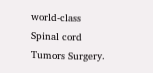world-class Spinal cord Tumors Surgery.